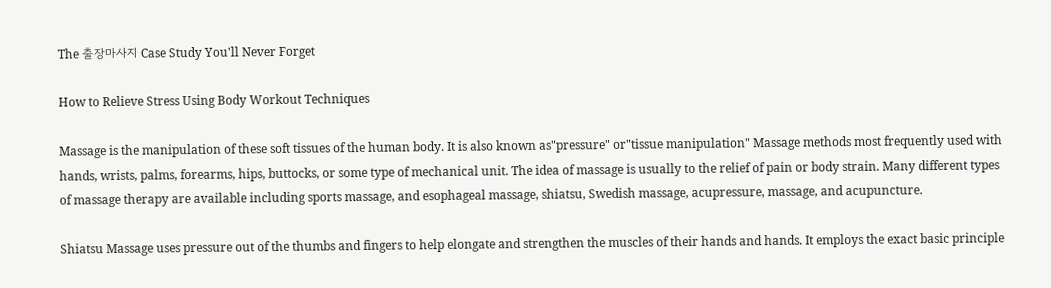The 출장마사지 Case Study You'll Never Forget

How to Relieve Stress Using Body Workout Techniques

Massage is the manipulation of these soft tissues of the human body. It is also known as"pressure" or"tissue manipulation" Massage methods most frequently used with hands, wrists, palms, forearms, hips, buttocks, or some type of mechanical unit. The idea of massage is usually to the relief of pain or body strain. Many different types of massage therapy are available including sports massage, and esophageal massage, shiatsu, Swedish massage, acupressure, massage, and acupuncture.

Shiatsu Massage uses pressure out of the thumbs and fingers to help elongate and strengthen the muscles of their hands and hands. It employs the exact basic principle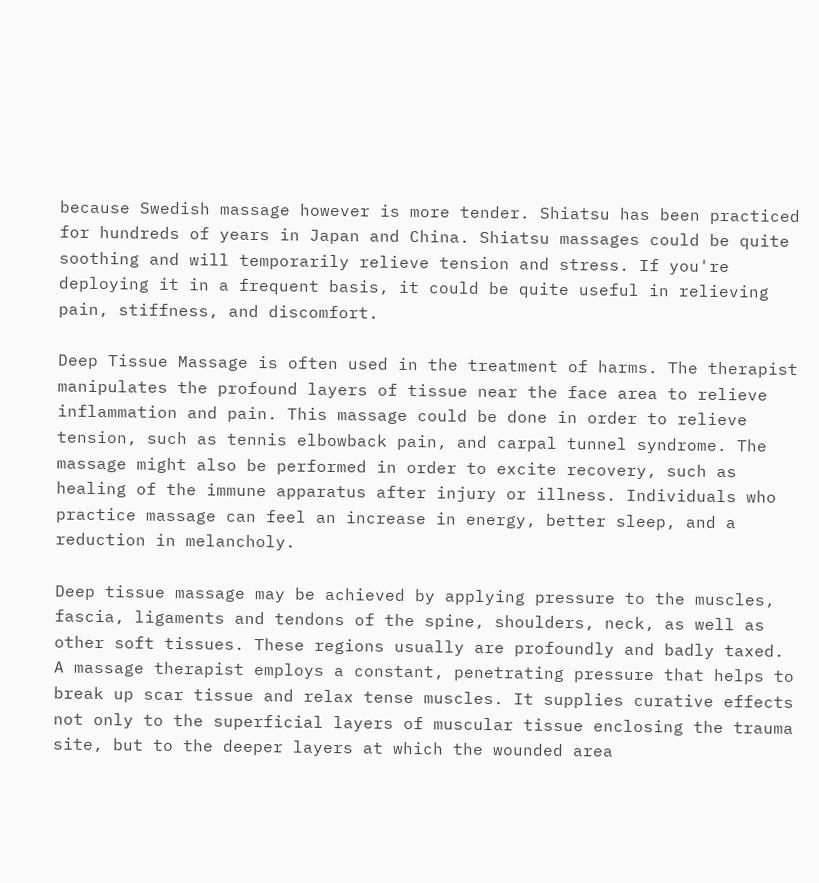because Swedish massage however is more tender. Shiatsu has been practiced for hundreds of years in Japan and China. Shiatsu massages could be quite soothing and will temporarily relieve tension and stress. If you're deploying it in a frequent basis, it could be quite useful in relieving pain, stiffness, and discomfort.

Deep Tissue Massage is often used in the treatment of harms. The therapist manipulates the profound layers of tissue near the face area to relieve inflammation and pain. This massage could be done in order to relieve tension, such as tennis elbowback pain, and carpal tunnel syndrome. The massage might also be performed in order to excite recovery, such as healing of the immune apparatus after injury or illness. Individuals who practice massage can feel an increase in energy, better sleep, and a reduction in melancholy.

Deep tissue massage may be achieved by applying pressure to the muscles, fascia, ligaments and tendons of the spine, shoulders, neck, as well as other soft tissues. These regions usually are profoundly and badly taxed. A massage therapist employs a constant, penetrating pressure that helps to break up scar tissue and relax tense muscles. It supplies curative effects not only to the superficial layers of muscular tissue enclosing the trauma site, but to the deeper layers at which the wounded area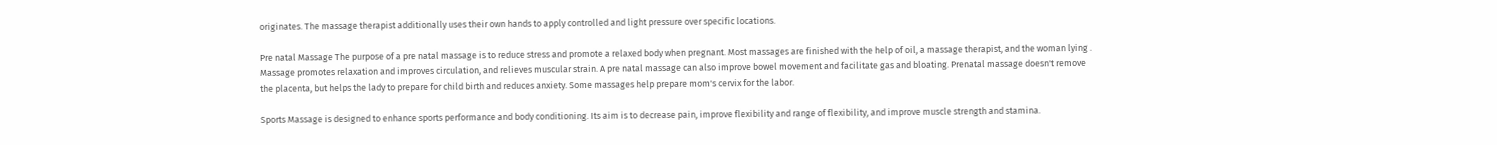originates. The massage therapist additionally uses their own hands to apply controlled and light pressure over specific locations.

Pre natal Massage The purpose of a pre natal massage is to reduce stress and promote a relaxed body when pregnant. Most massages are finished with the help of oil, a massage therapist, and the woman lying . Massage promotes relaxation and improves circulation, and relieves muscular strain. A pre natal massage can also improve bowel movement and facilitate gas and bloating. Prenatal massage doesn't remove the placenta, but helps the lady to prepare for child birth and reduces anxiety. Some massages help prepare mom's cervix for the labor.

Sports Massage is designed to enhance sports performance and body conditioning. Its aim is to decrease pain, improve flexibility and range of flexibility, and improve muscle strength and stamina.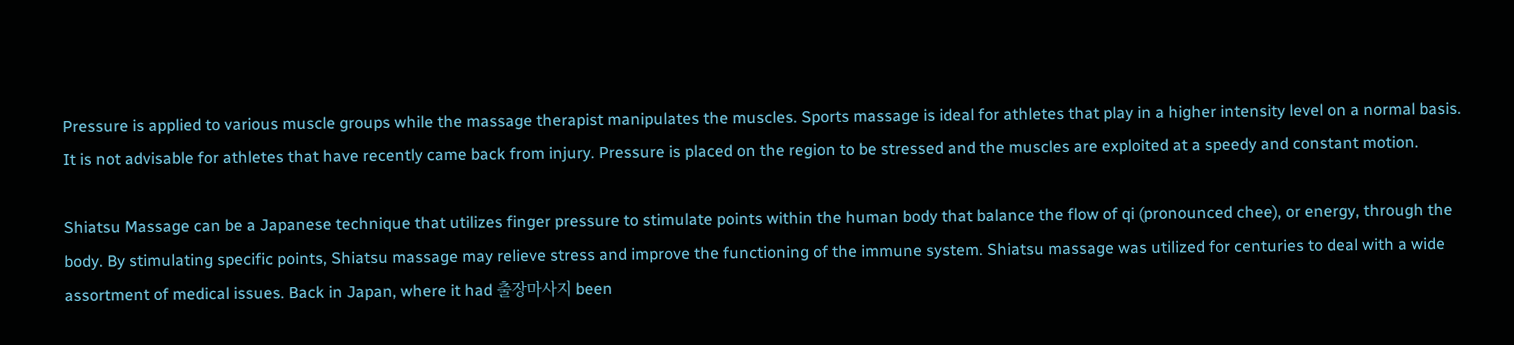Pressure is applied to various muscle groups while the massage therapist manipulates the muscles. Sports massage is ideal for athletes that play in a higher intensity level on a normal basis. It is not advisable for athletes that have recently came back from injury. Pressure is placed on the region to be stressed and the muscles are exploited at a speedy and constant motion.

Shiatsu Massage can be a Japanese technique that utilizes finger pressure to stimulate points within the human body that balance the flow of qi (pronounced chee), or energy, through the body. By stimulating specific points, Shiatsu massage may relieve stress and improve the functioning of the immune system. Shiatsu massage was utilized for centuries to deal with a wide assortment of medical issues. Back in Japan, where it had 출장마사지 been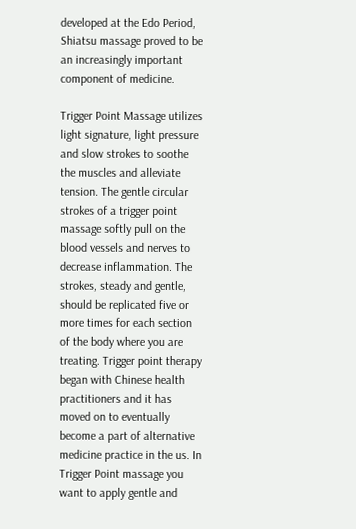developed at the Edo Period, Shiatsu massage proved to be an increasingly important component of medicine.

Trigger Point Massage utilizes light signature, light pressure and slow strokes to soothe the muscles and alleviate tension. The gentle circular strokes of a trigger point massage softly pull on the blood vessels and nerves to decrease inflammation. The strokes, steady and gentle, should be replicated five or more times for each section of the body where you are treating. Trigger point therapy began with Chinese health practitioners and it has moved on to eventually become a part of alternative medicine practice in the us. In Trigger Point massage you want to apply gentle and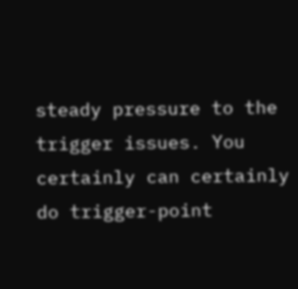steady pressure to the trigger issues. You certainly can certainly do trigger-point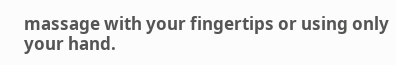massage with your fingertips or using only your hand.